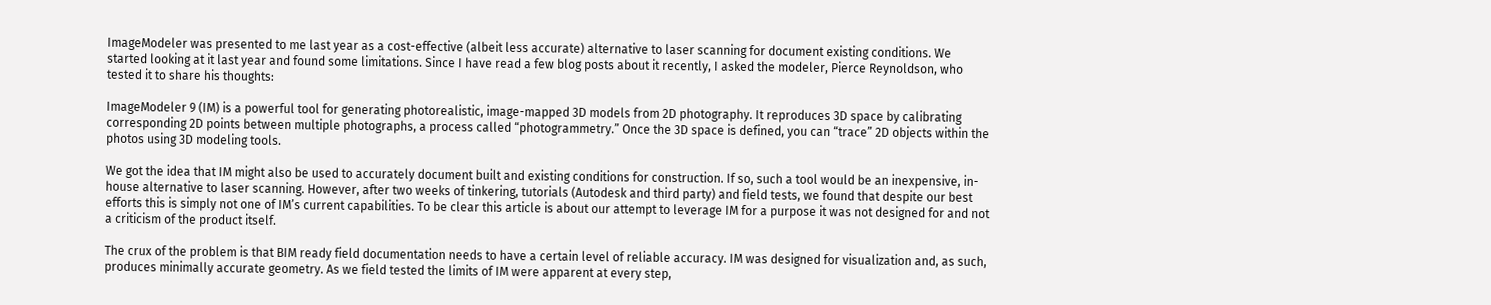ImageModeler was presented to me last year as a cost-effective (albeit less accurate) alternative to laser scanning for document existing conditions. We started looking at it last year and found some limitations. Since I have read a few blog posts about it recently, I asked the modeler, Pierce Reynoldson, who tested it to share his thoughts:

ImageModeler 9 (IM) is a powerful tool for generating photorealistic, image-mapped 3D models from 2D photography. It reproduces 3D space by calibrating corresponding 2D points between multiple photographs, a process called “photogrammetry.” Once the 3D space is defined, you can “trace” 2D objects within the photos using 3D modeling tools.

We got the idea that IM might also be used to accurately document built and existing conditions for construction. If so, such a tool would be an inexpensive, in-house alternative to laser scanning. However, after two weeks of tinkering, tutorials (Autodesk and third party) and field tests, we found that despite our best efforts this is simply not one of IM’s current capabilities. To be clear this article is about our attempt to leverage IM for a purpose it was not designed for and not a criticism of the product itself.

The crux of the problem is that BIM ready field documentation needs to have a certain level of reliable accuracy. IM was designed for visualization and, as such, produces minimally accurate geometry. As we field tested the limits of IM were apparent at every step,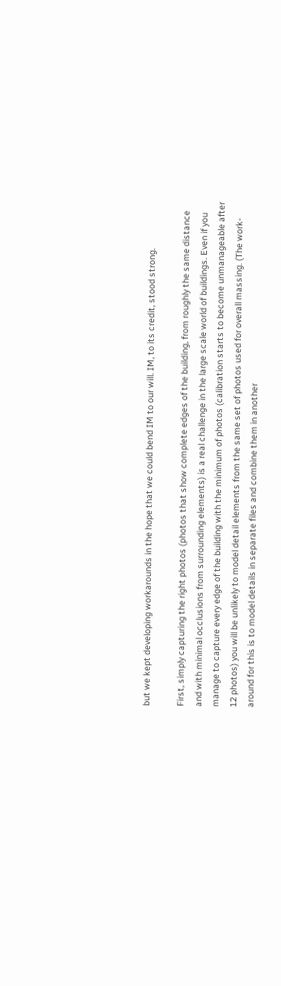but we kept developing workarounds in the hope that we could bend IM to our will. IM, to its credit, stood strong.

First, simply capturing the right photos (photos that show complete edges of the building, from roughly the same distance and with minimal occlusions from surrounding elements) is a real challenge in the large scale world of buildings. Even if you manage to capture every edge of the building with the minimum of photos (calibration starts to become unmanageable after 12 photos) you will be unlikely to model detail elements from the same set of photos used for overall massing. (The work-around for this is to model details in separate files and combine them in another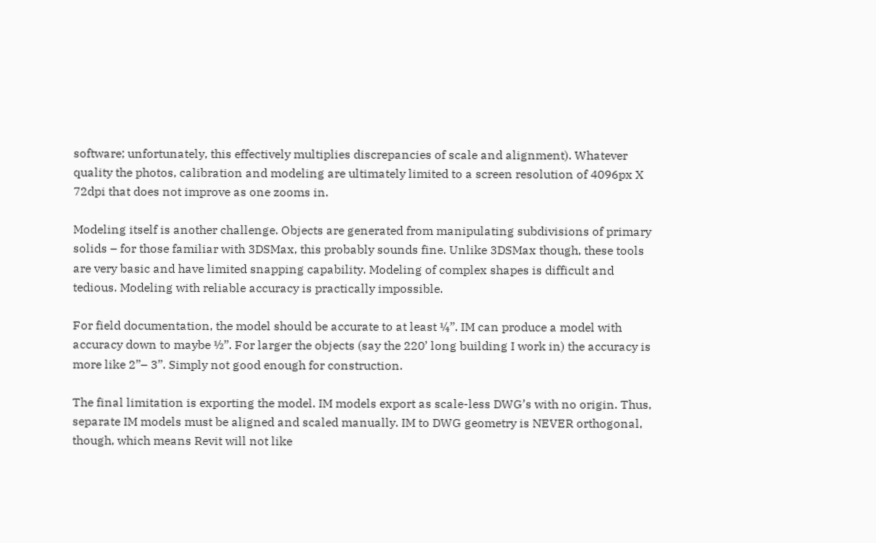software; unfortunately, this effectively multiplies discrepancies of scale and alignment). Whatever quality the photos, calibration and modeling are ultimately limited to a screen resolution of 4096px X 72dpi that does not improve as one zooms in.

Modeling itself is another challenge. Objects are generated from manipulating subdivisions of primary solids – for those familiar with 3DSMax, this probably sounds fine. Unlike 3DSMax though, these tools are very basic and have limited snapping capability. Modeling of complex shapes is difficult and tedious. Modeling with reliable accuracy is practically impossible.

For field documentation, the model should be accurate to at least ¼”. IM can produce a model with accuracy down to maybe ½”. For larger the objects (say the 220’ long building I work in) the accuracy is more like 2”– 3”. Simply not good enough for construction.

The final limitation is exporting the model. IM models export as scale-less DWG’s with no origin. Thus, separate IM models must be aligned and scaled manually. IM to DWG geometry is NEVER orthogonal, though, which means Revit will not like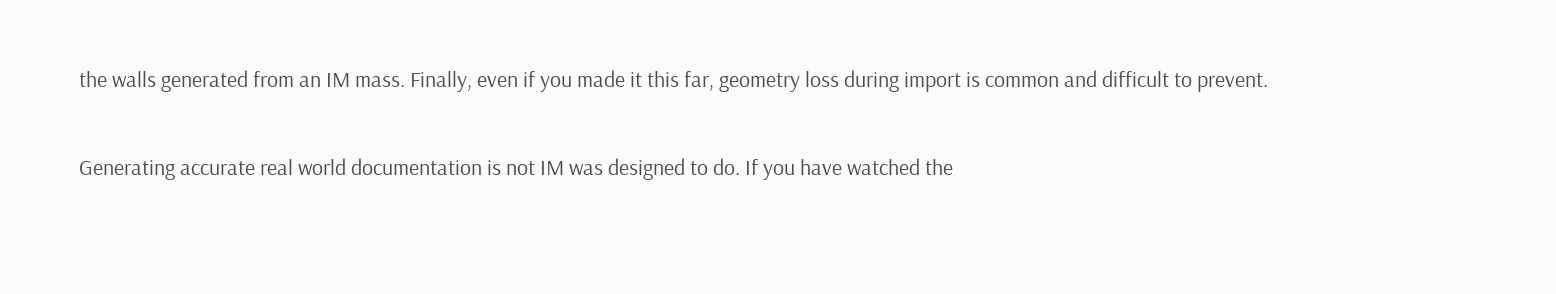the walls generated from an IM mass. Finally, even if you made it this far, geometry loss during import is common and difficult to prevent.

Generating accurate real world documentation is not IM was designed to do. If you have watched the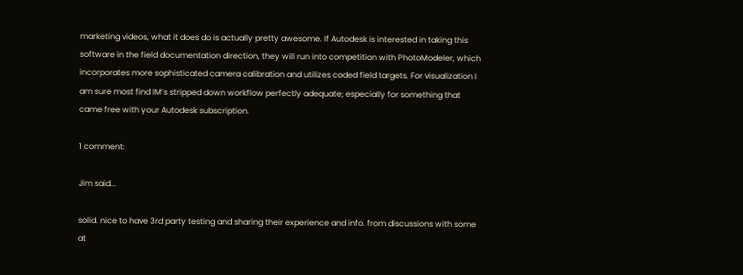marketing videos, what it does do is actually pretty awesome. If Autodesk is interested in taking this software in the field documentation direction, they will run into competition with PhotoModeler, which incorporates more sophisticated camera calibration and utilizes coded field targets. For visualization I am sure most find IM’s stripped down workflow perfectly adequate; especially for something that came free with your Autodesk subscription.

1 comment:

Jim said...

solid. nice to have 3rd party testing and sharing their experience and info. from discussions with some at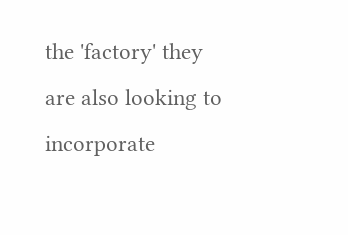the 'factory' they are also looking to incorporate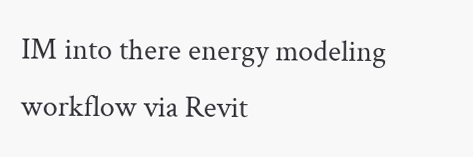IM into there energy modeling workflow via Revit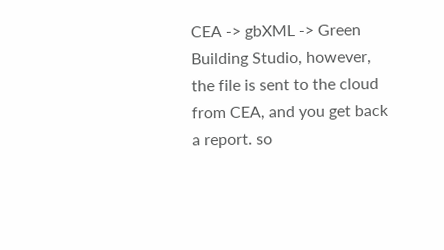CEA -> gbXML -> Green Building Studio, however, the file is sent to the cloud from CEA, and you get back a report. so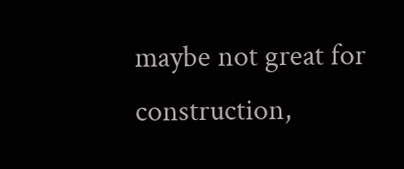maybe not great for construction,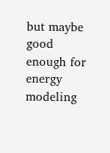but maybe good enough for energy modeling